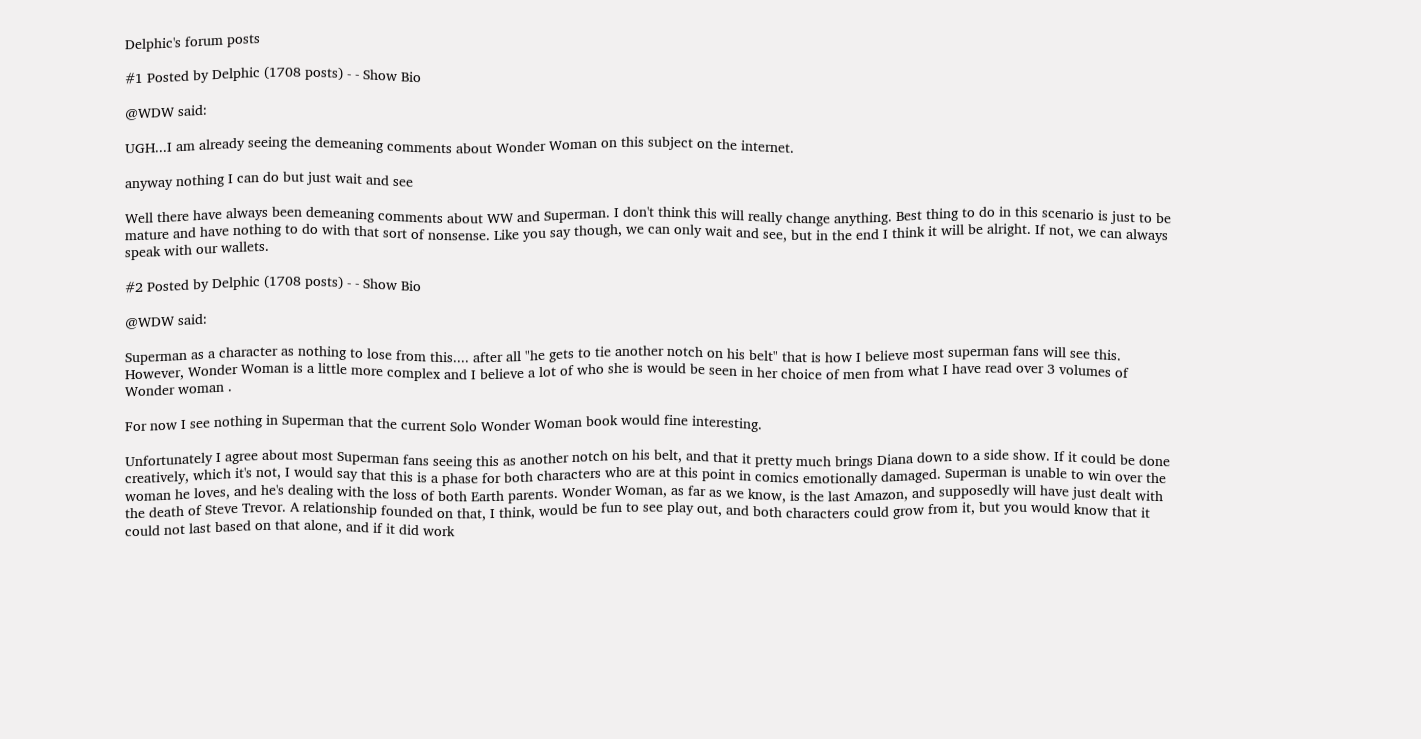Delphic's forum posts

#1 Posted by Delphic (1708 posts) - - Show Bio

@WDW said:

UGH...I am already seeing the demeaning comments about Wonder Woman on this subject on the internet.

anyway nothing I can do but just wait and see

Well there have always been demeaning comments about WW and Superman. I don't think this will really change anything. Best thing to do in this scenario is just to be mature and have nothing to do with that sort of nonsense. Like you say though, we can only wait and see, but in the end I think it will be alright. If not, we can always speak with our wallets.

#2 Posted by Delphic (1708 posts) - - Show Bio

@WDW said:

Superman as a character as nothing to lose from this.... after all "he gets to tie another notch on his belt" that is how I believe most superman fans will see this. However, Wonder Woman is a little more complex and I believe a lot of who she is would be seen in her choice of men from what I have read over 3 volumes of Wonder woman .

For now I see nothing in Superman that the current Solo Wonder Woman book would fine interesting.

Unfortunately I agree about most Superman fans seeing this as another notch on his belt, and that it pretty much brings Diana down to a side show. If it could be done creatively, which it's not, I would say that this is a phase for both characters who are at this point in comics emotionally damaged. Superman is unable to win over the woman he loves, and he's dealing with the loss of both Earth parents. Wonder Woman, as far as we know, is the last Amazon, and supposedly will have just dealt with the death of Steve Trevor. A relationship founded on that, I think, would be fun to see play out, and both characters could grow from it, but you would know that it could not last based on that alone, and if it did work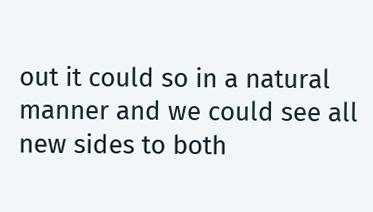out it could so in a natural manner and we could see all new sides to both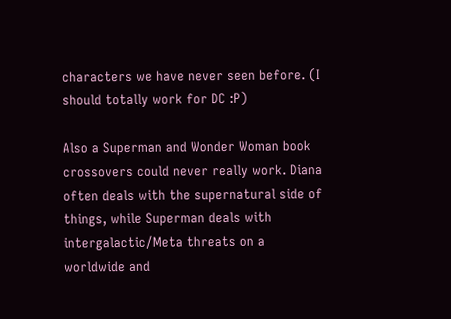characters we have never seen before. (I should totally work for DC :P)

Also a Superman and Wonder Woman book crossovers could never really work. Diana often deals with the supernatural side of things, while Superman deals with intergalactic/Meta threats on a worldwide and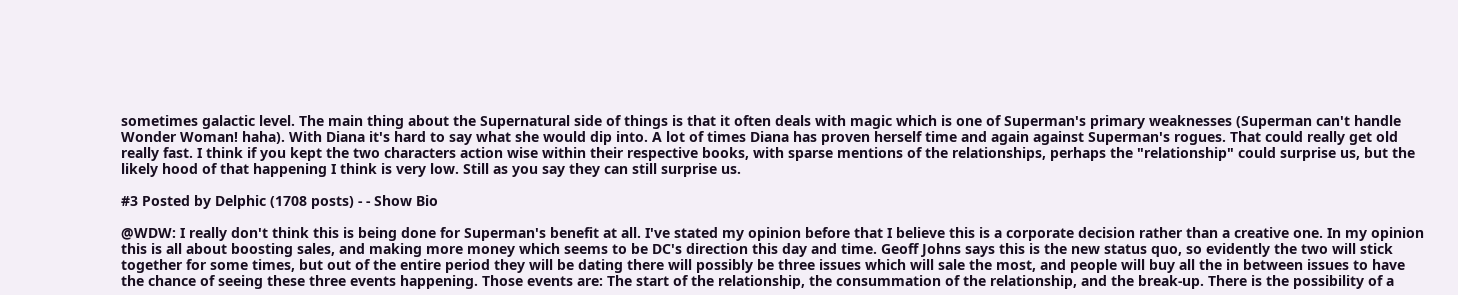sometimes galactic level. The main thing about the Supernatural side of things is that it often deals with magic which is one of Superman's primary weaknesses (Superman can't handle Wonder Woman! haha). With Diana it's hard to say what she would dip into. A lot of times Diana has proven herself time and again against Superman's rogues. That could really get old really fast. I think if you kept the two characters action wise within their respective books, with sparse mentions of the relationships, perhaps the "relationship" could surprise us, but the likely hood of that happening I think is very low. Still as you say they can still surprise us.

#3 Posted by Delphic (1708 posts) - - Show Bio

@WDW: I really don't think this is being done for Superman's benefit at all. I've stated my opinion before that I believe this is a corporate decision rather than a creative one. In my opinion this is all about boosting sales, and making more money which seems to be DC's direction this day and time. Geoff Johns says this is the new status quo, so evidently the two will stick together for some times, but out of the entire period they will be dating there will possibly be three issues which will sale the most, and people will buy all the in between issues to have the chance of seeing these three events happening. Those events are: The start of the relationship, the consummation of the relationship, and the break-up. There is the possibility of a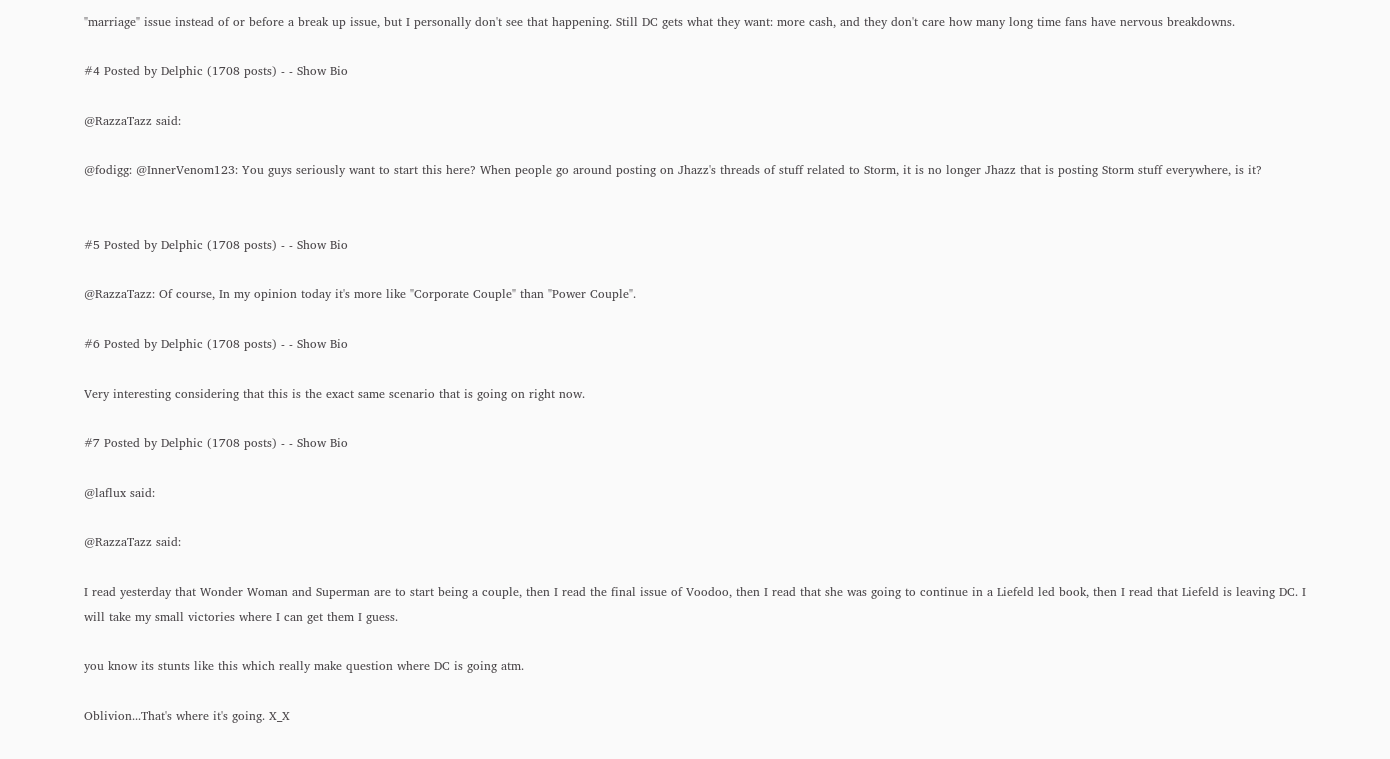"marriage" issue instead of or before a break up issue, but I personally don't see that happening. Still DC gets what they want: more cash, and they don't care how many long time fans have nervous breakdowns.

#4 Posted by Delphic (1708 posts) - - Show Bio

@RazzaTazz said:

@fodigg: @InnerVenom123: You guys seriously want to start this here? When people go around posting on Jhazz's threads of stuff related to Storm, it is no longer Jhazz that is posting Storm stuff everywhere, is it?


#5 Posted by Delphic (1708 posts) - - Show Bio

@RazzaTazz: Of course, In my opinion today it's more like "Corporate Couple" than "Power Couple".

#6 Posted by Delphic (1708 posts) - - Show Bio

Very interesting considering that this is the exact same scenario that is going on right now.

#7 Posted by Delphic (1708 posts) - - Show Bio

@laflux said:

@RazzaTazz said:

I read yesterday that Wonder Woman and Superman are to start being a couple, then I read the final issue of Voodoo, then I read that she was going to continue in a Liefeld led book, then I read that Liefeld is leaving DC. I will take my small victories where I can get them I guess.

you know its stunts like this which really make question where DC is going atm.

Oblivion...That's where it's going. X_X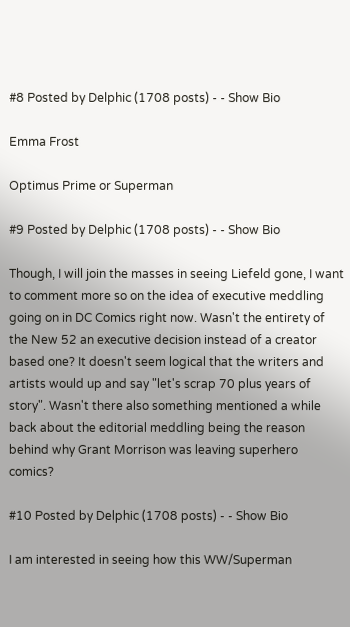#8 Posted by Delphic (1708 posts) - - Show Bio

Emma Frost

Optimus Prime or Superman

#9 Posted by Delphic (1708 posts) - - Show Bio

Though, I will join the masses in seeing Liefeld gone, I want to comment more so on the idea of executive meddling going on in DC Comics right now. Wasn't the entirety of the New 52 an executive decision instead of a creator based one? It doesn't seem logical that the writers and artists would up and say "let's scrap 70 plus years of story". Wasn't there also something mentioned a while back about the editorial meddling being the reason behind why Grant Morrison was leaving superhero comics?

#10 Posted by Delphic (1708 posts) - - Show Bio

I am interested in seeing how this WW/Superman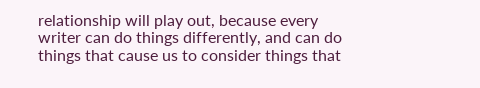relationship will play out, because every writer can do things differently, and can do things that cause us to consider things that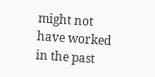might not have worked in the past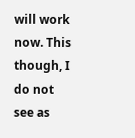will work now. This though, I do not see as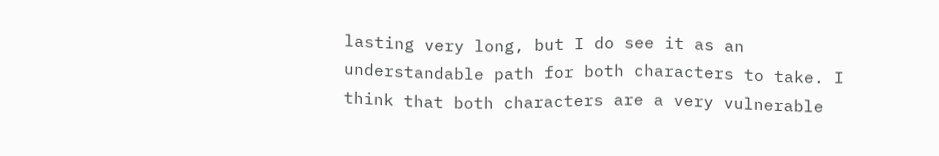lasting very long, but I do see it as an understandable path for both characters to take. I think that both characters are a very vulnerable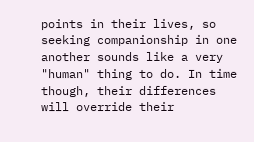points in their lives, so seeking companionship in one another sounds like a very "human" thing to do. In time though, their differences will override their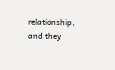relationship, and they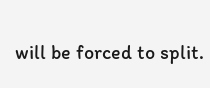will be forced to split.